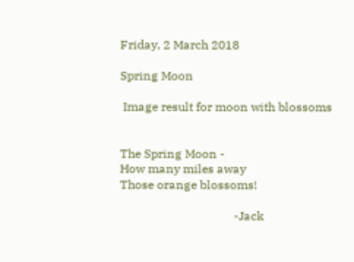Friday, 2 March 2018

Spring Moon

 Image result for moon with blossoms


The Spring Moon -
How many miles away
Those orange blossoms!

                                      -Jack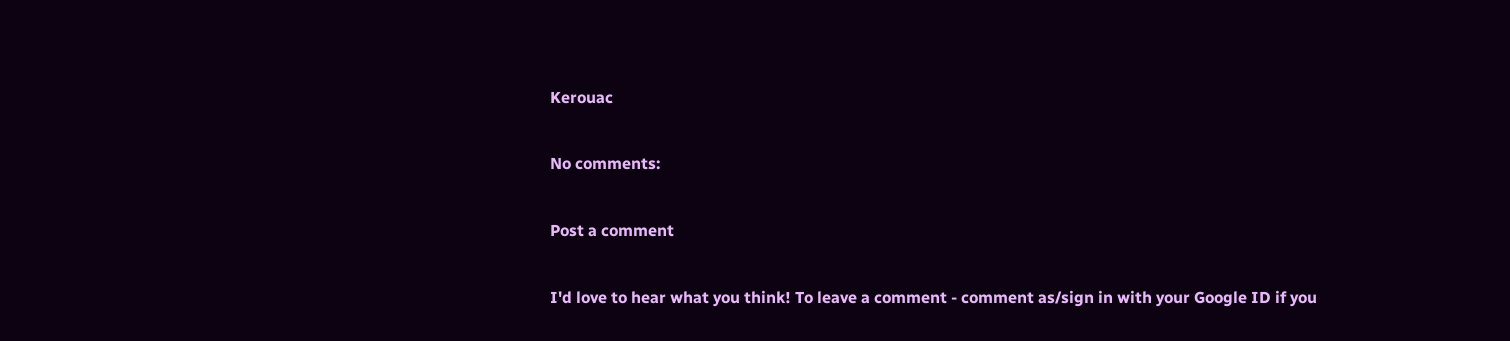Kerouac

No comments:

Post a comment

I'd love to hear what you think! To leave a comment - comment as/sign in with your Google ID if you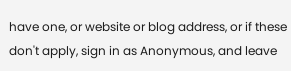have one, or website or blog address, or if these don't apply, sign in as Anonymous, and leave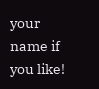your name if you like!